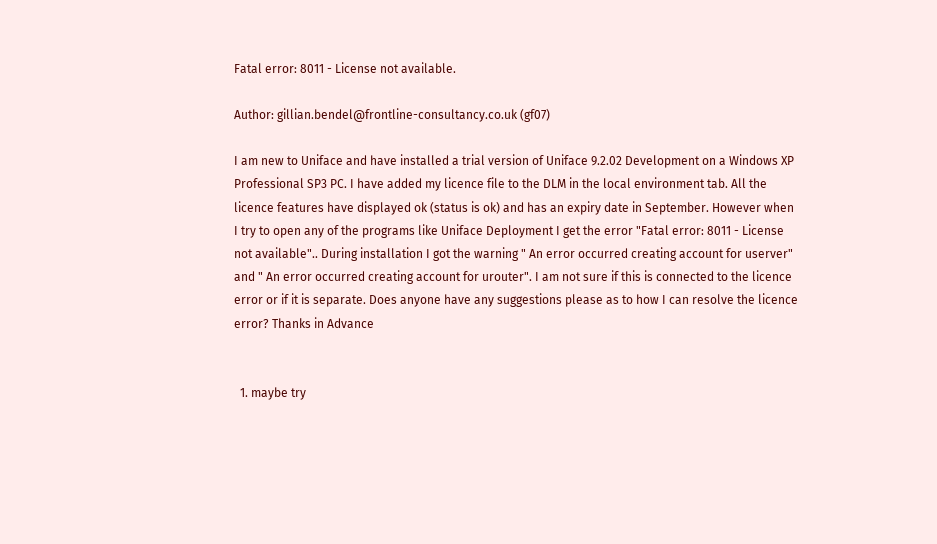Fatal error: 8011 - License not available.

Author: gillian.bendel@frontline-consultancy.co.uk (gf07)

I am new to Uniface and have installed a trial version of Uniface 9.2.02 Development on a Windows XP Professional SP3 PC. I have added my licence file to the DLM in the local environment tab. All the licence features have displayed ok (status is ok) and has an expiry date in September. However when I try to open any of the programs like Uniface Deployment I get the error "Fatal error: 8011 - License not available".. During installation I got the warning " An error occurred creating account for userver" and " An error occurred creating account for urouter". I am not sure if this is connected to the licence error or if it is separate. Does anyone have any suggestions please as to how I can resolve the licence error? Thanks in Advance


  1. maybe try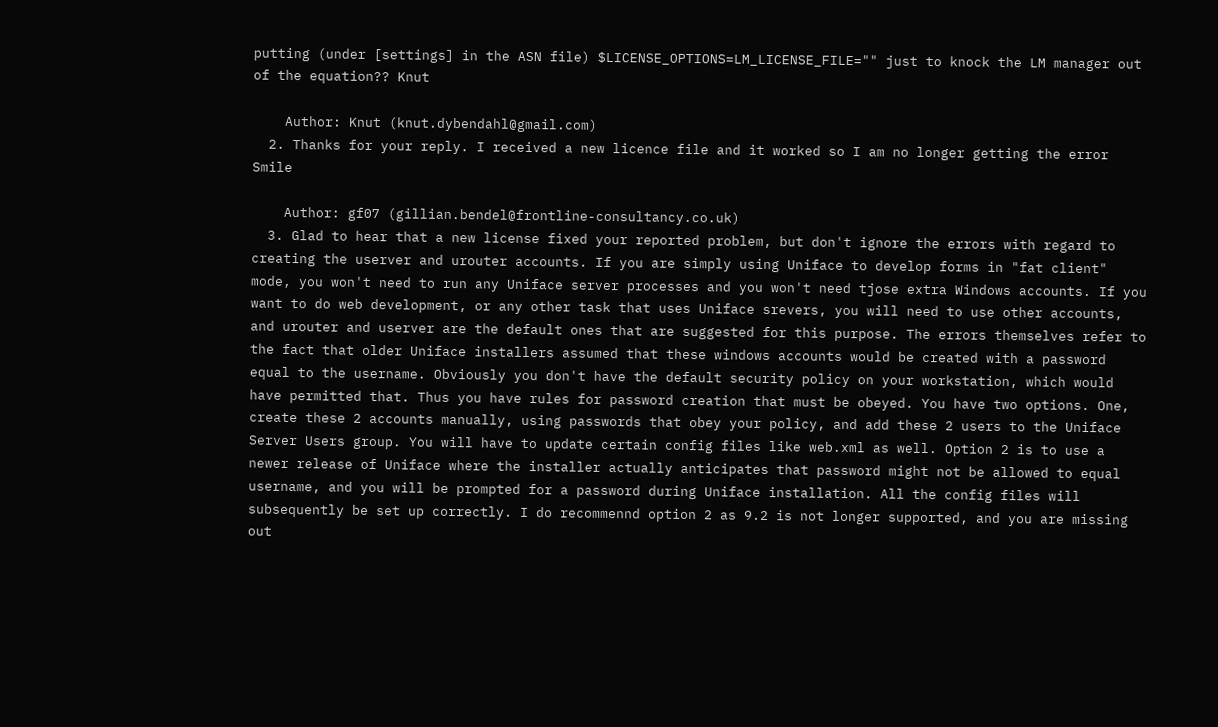putting (under [settings] in the ASN file) $LICENSE_OPTIONS=LM_LICENSE_FILE="" just to knock the LM manager out of the equation?? Knut

    Author: Knut (knut.dybendahl@gmail.com)
  2. Thanks for your reply. I received a new licence file and it worked so I am no longer getting the error Smile

    Author: gf07 (gillian.bendel@frontline-consultancy.co.uk)
  3. Glad to hear that a new license fixed your reported problem, but don't ignore the errors with regard to creating the userver and urouter accounts. If you are simply using Uniface to develop forms in "fat client" mode, you won't need to run any Uniface server processes and you won't need tjose extra Windows accounts. If you want to do web development, or any other task that uses Uniface srevers, you will need to use other accounts, and urouter and userver are the default ones that are suggested for this purpose. The errors themselves refer to the fact that older Uniface installers assumed that these windows accounts would be created with a password equal to the username. Obviously you don't have the default security policy on your workstation, which would have permitted that. Thus you have rules for password creation that must be obeyed. You have two options. One, create these 2 accounts manually, using passwords that obey your policy, and add these 2 users to the Uniface Server Users group. You will have to update certain config files like web.xml as well. Option 2 is to use a newer release of Uniface where the installer actually anticipates that password might not be allowed to equal username, and you will be prompted for a password during Uniface installation. All the config files will subsequently be set up correctly. I do recommennd option 2 as 9.2 is not longer supported, and you are missing out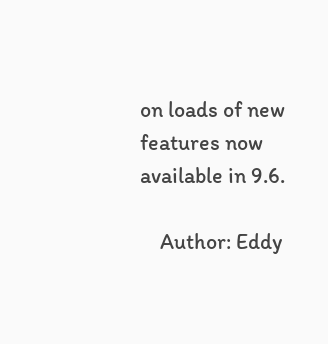on loads of new features now available in 9.6.

    Author: Eddy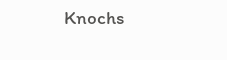Knochs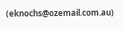(eknochs@ozemail.com.au)